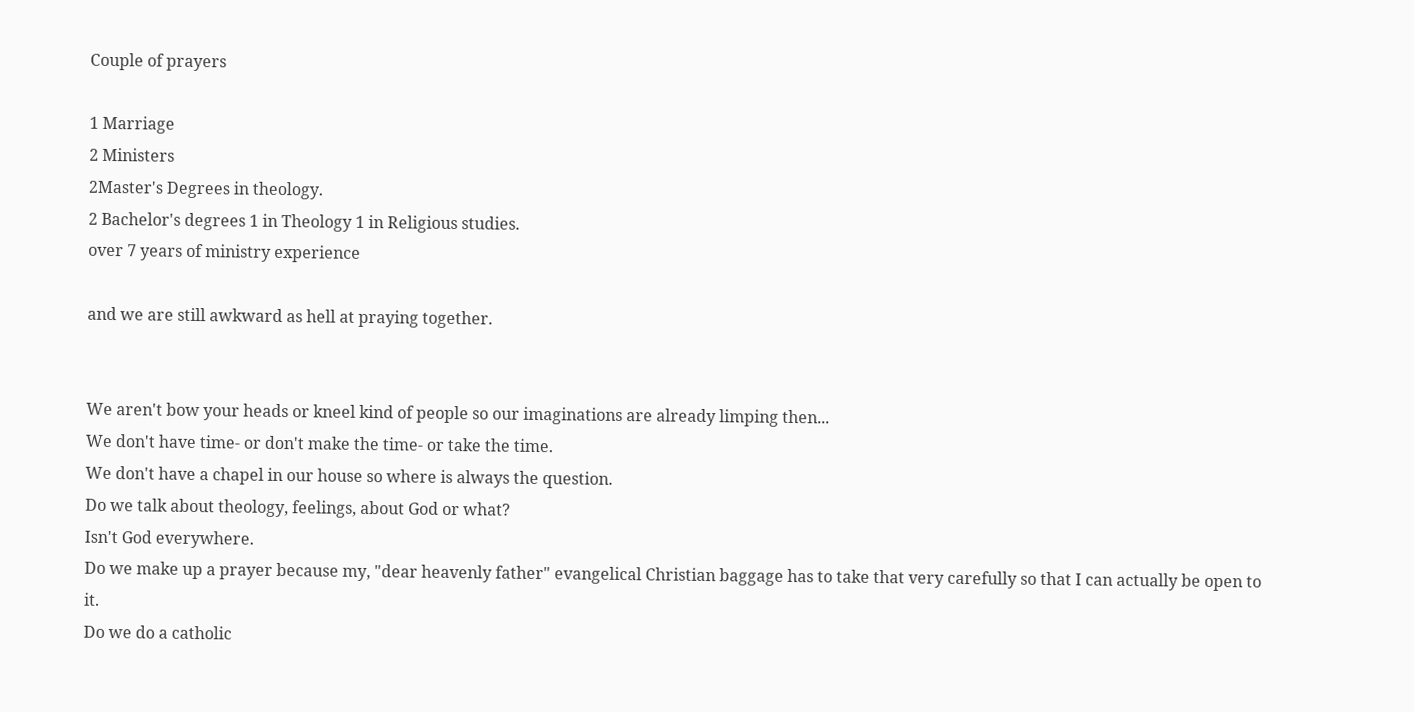Couple of prayers

1 Marriage
2 Ministers
2Master's Degrees in theology.
2 Bachelor's degrees 1 in Theology 1 in Religious studies.
over 7 years of ministry experience

and we are still awkward as hell at praying together.


We aren't bow your heads or kneel kind of people so our imaginations are already limping then...
We don't have time- or don't make the time- or take the time.
We don't have a chapel in our house so where is always the question.
Do we talk about theology, feelings, about God or what?
Isn't God everywhere.
Do we make up a prayer because my, "dear heavenly father" evangelical Christian baggage has to take that very carefully so that I can actually be open to it.
Do we do a catholic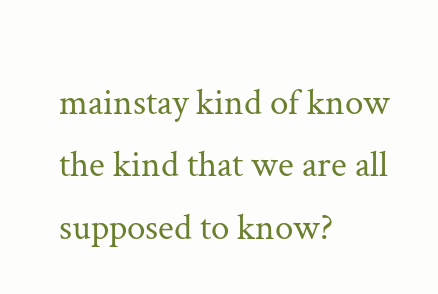mainstay kind of know the kind that we are all supposed to know?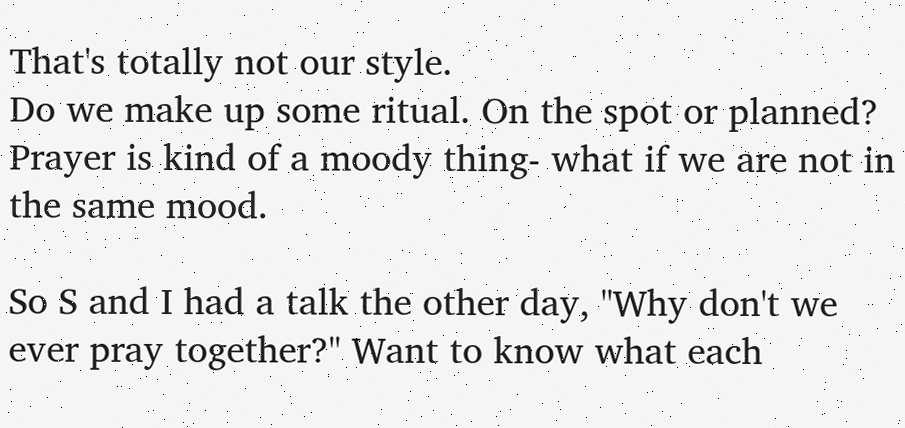That's totally not our style.
Do we make up some ritual. On the spot or planned?
Prayer is kind of a moody thing- what if we are not in the same mood.

So S and I had a talk the other day, "Why don't we ever pray together?" Want to know what each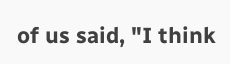of us said, "I think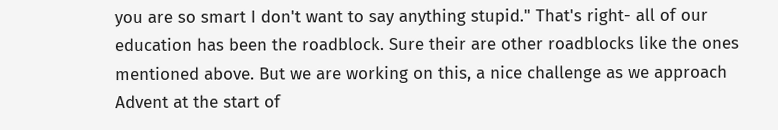you are so smart I don't want to say anything stupid." That's right- all of our education has been the roadblock. Sure their are other roadblocks like the ones mentioned above. But we are working on this, a nice challenge as we approach Advent at the start of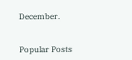December.


Popular Posts